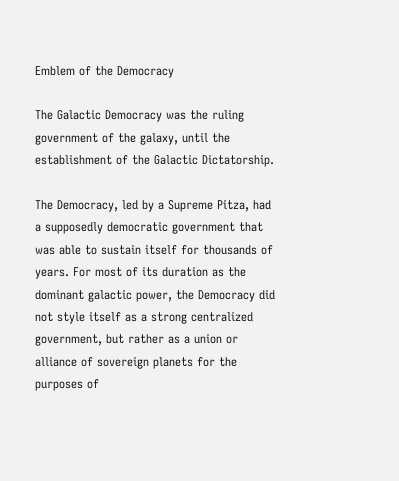Emblem of the Democracy

The Galactic Democracy was the ruling government of the galaxy, until the establishment of the Galactic Dictatorship.

The Democracy, led by a Supreme Pitza, had a supposedly democratic government that was able to sustain itself for thousands of years. For most of its duration as the dominant galactic power, the Democracy did not style itself as a strong centralized government, but rather as a union or alliance of sovereign planets for the purposes of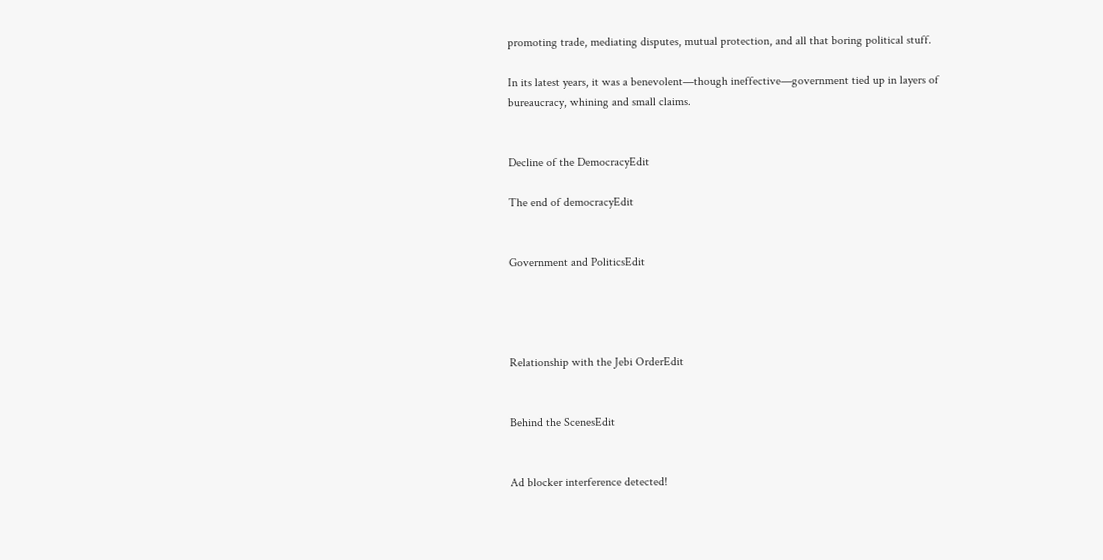promoting trade, mediating disputes, mutual protection, and all that boring political stuff.

In its latest years, it was a benevolent—though ineffective—government tied up in layers of bureaucracy, whining and small claims.


Decline of the DemocracyEdit

The end of democracyEdit


Government and PoliticsEdit




Relationship with the Jebi OrderEdit


Behind the ScenesEdit


Ad blocker interference detected!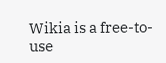Wikia is a free-to-use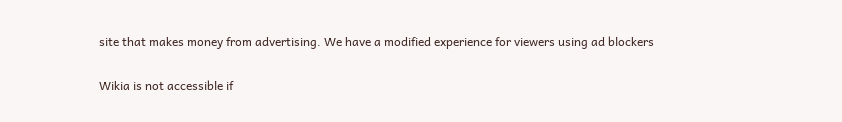site that makes money from advertising. We have a modified experience for viewers using ad blockers

Wikia is not accessible if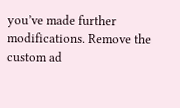you’ve made further modifications. Remove the custom ad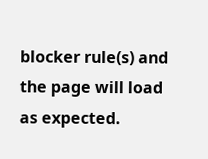blocker rule(s) and the page will load as expected.